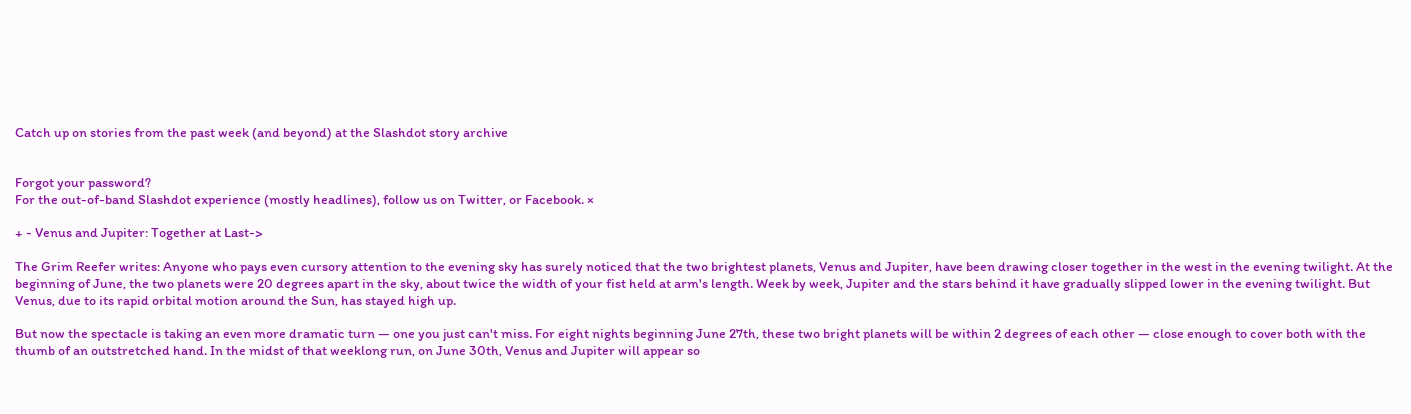Catch up on stories from the past week (and beyond) at the Slashdot story archive


Forgot your password?
For the out-of-band Slashdot experience (mostly headlines), follow us on Twitter, or Facebook. ×

+ - Venus and Jupiter: Together at Last->

The Grim Reefer writes: Anyone who pays even cursory attention to the evening sky has surely noticed that the two brightest planets, Venus and Jupiter, have been drawing closer together in the west in the evening twilight. At the beginning of June, the two planets were 20 degrees apart in the sky, about twice the width of your fist held at arm's length. Week by week, Jupiter and the stars behind it have gradually slipped lower in the evening twilight. But Venus, due to its rapid orbital motion around the Sun, has stayed high up.

But now the spectacle is taking an even more dramatic turn — one you just can't miss. For eight nights beginning June 27th, these two bright planets will be within 2 degrees of each other — close enough to cover both with the thumb of an outstretched hand. In the midst of that weeklong run, on June 30th, Venus and Jupiter will appear so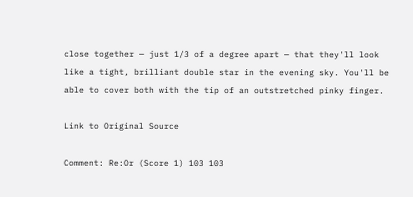close together — just 1/3 of a degree apart — that they'll look like a tight, brilliant double star in the evening sky. You'll be able to cover both with the tip of an outstretched pinky finger.

Link to Original Source

Comment: Re:Or (Score 1) 103 103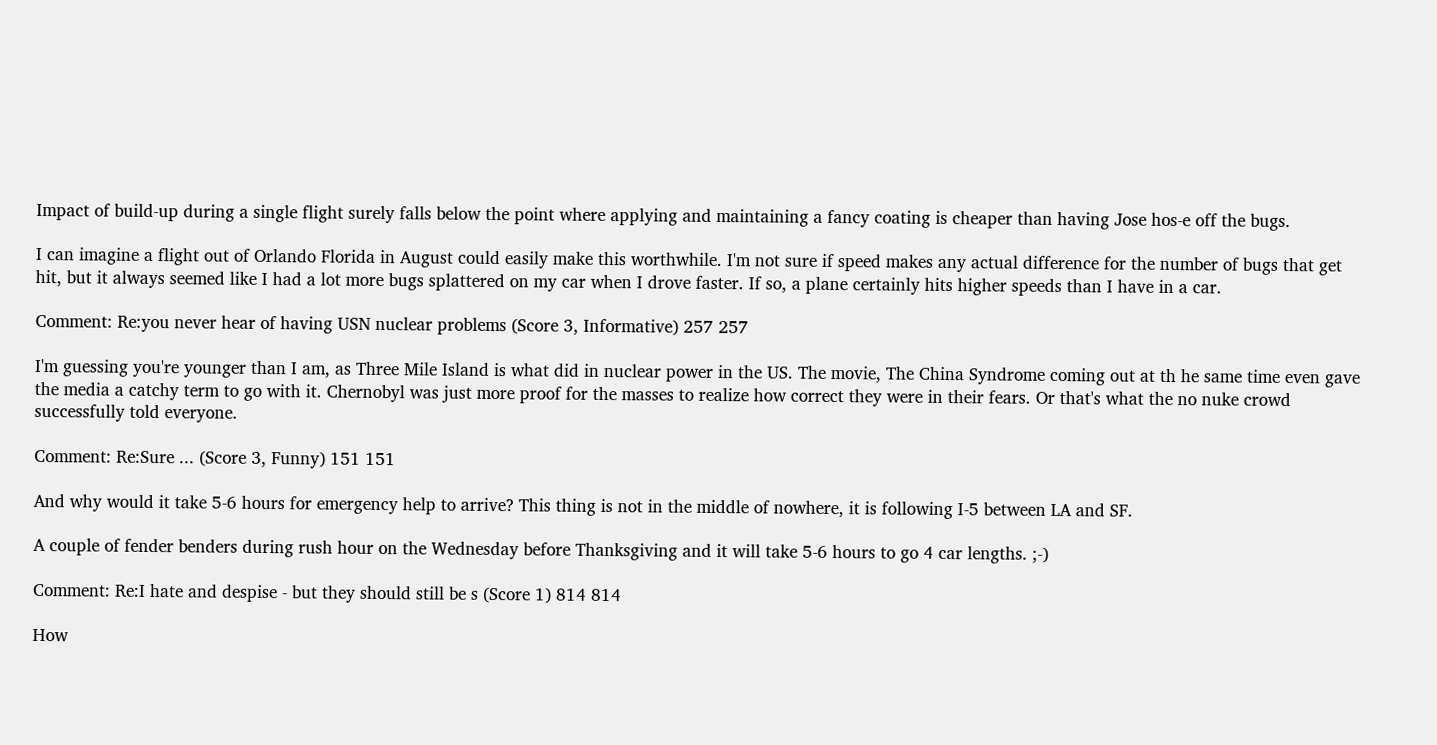Impact of build-up during a single flight surely falls below the point where applying and maintaining a fancy coating is cheaper than having Jose hos-e off the bugs.

I can imagine a flight out of Orlando Florida in August could easily make this worthwhile. I'm not sure if speed makes any actual difference for the number of bugs that get hit, but it always seemed like I had a lot more bugs splattered on my car when I drove faster. If so, a plane certainly hits higher speeds than I have in a car.

Comment: Re:you never hear of having USN nuclear problems (Score 3, Informative) 257 257

I'm guessing you're younger than I am, as Three Mile Island is what did in nuclear power in the US. The movie, The China Syndrome coming out at th he same time even gave the media a catchy term to go with it. Chernobyl was just more proof for the masses to realize how correct they were in their fears. Or that's what the no nuke crowd successfully told everyone.

Comment: Re:Sure ... (Score 3, Funny) 151 151

And why would it take 5-6 hours for emergency help to arrive? This thing is not in the middle of nowhere, it is following I-5 between LA and SF.

A couple of fender benders during rush hour on the Wednesday before Thanksgiving and it will take 5-6 hours to go 4 car lengths. ;-)

Comment: Re:I hate and despise - but they should still be s (Score 1) 814 814

How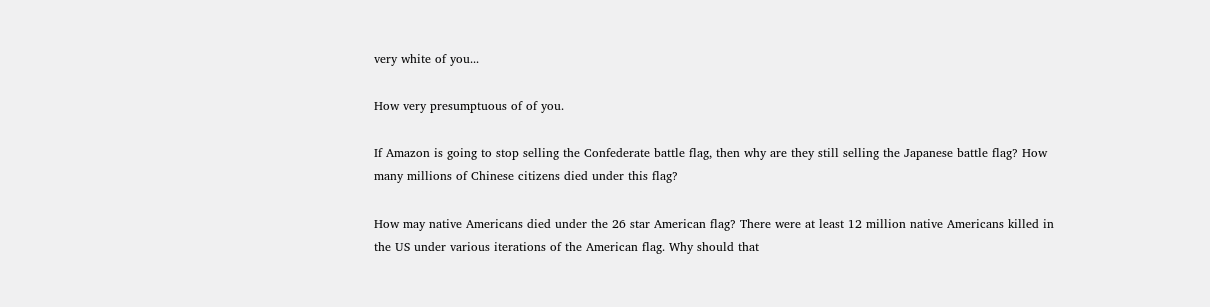very white of you...

How very presumptuous of of you.

If Amazon is going to stop selling the Confederate battle flag, then why are they still selling the Japanese battle flag? How many millions of Chinese citizens died under this flag?

How may native Americans died under the 26 star American flag? There were at least 12 million native Americans killed in the US under various iterations of the American flag. Why should that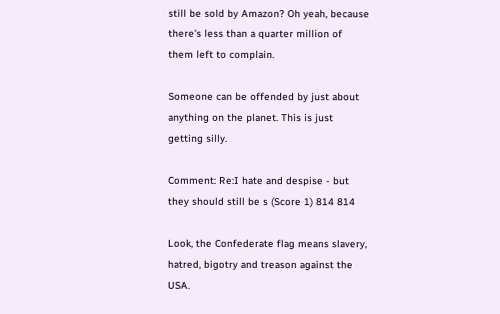still be sold by Amazon? Oh yeah, because there's less than a quarter million of them left to complain.

Someone can be offended by just about anything on the planet. This is just getting silly.

Comment: Re:I hate and despise - but they should still be s (Score 1) 814 814

Look, the Confederate flag means slavery, hatred, bigotry and treason against the USA.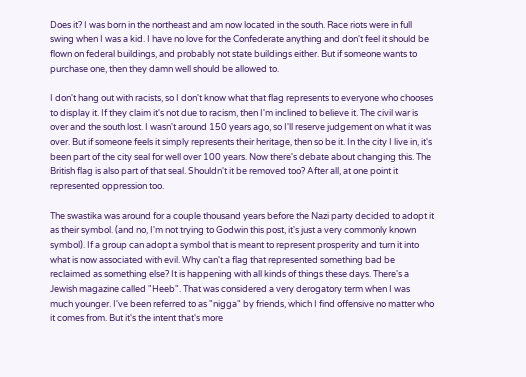Does it? I was born in the northeast and am now located in the south. Race riots were in full swing when I was a kid. I have no love for the Confederate anything and don't feel it should be flown on federal buildings, and probably not state buildings either. But if someone wants to purchase one, then they damn well should be allowed to.

I don't hang out with racists, so I don't know what that flag represents to everyone who chooses to display it. If they claim it's not due to racism, then I'm inclined to believe it. The civil war is over and the south lost. I wasn't around 150 years ago, so I'll reserve judgement on what it was over. But if someone feels it simply represents their heritage, then so be it. In the city I live in, it's been part of the city seal for well over 100 years. Now there's debate about changing this. The British flag is also part of that seal. Shouldn't it be removed too? After all, at one point it represented oppression too.

The swastika was around for a couple thousand years before the Nazi party decided to adopt it as their symbol. (and no, I'm not trying to Godwin this post, it's just a very commonly known symbol). If a group can adopt a symbol that is meant to represent prosperity and turn it into what is now associated with evil. Why can't a flag that represented something bad be reclaimed as something else? It is happening with all kinds of things these days. There's a Jewish magazine called "Heeb". That was considered a very derogatory term when I was much younger. I've been referred to as "nigga" by friends, which I find offensive no matter who it comes from. But it's the intent that's more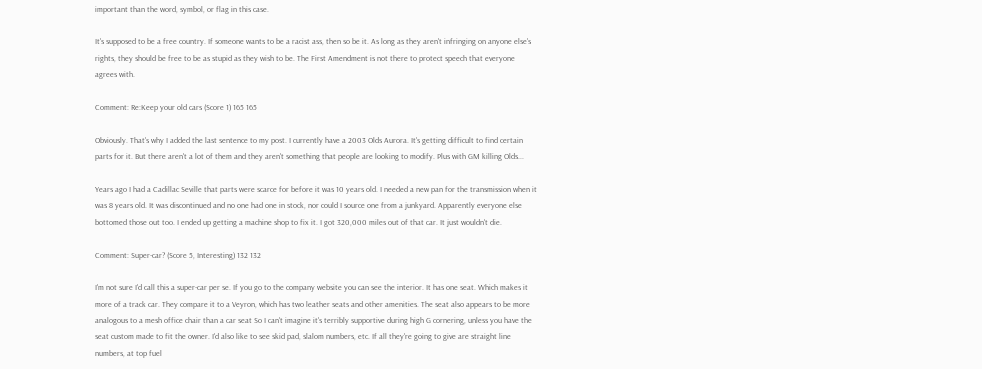important than the word, symbol, or flag in this case.

It's supposed to be a free country. If someone wants to be a racist ass, then so be it. As long as they aren't infringing on anyone else's rights, they should be free to be as stupid as they wish to be. The First Amendment is not there to protect speech that everyone agrees with.

Comment: Re:Keep your old cars (Score 1) 165 165

Obviously. That's why I added the last sentence to my post. I currently have a 2003 Olds Aurora. It's getting difficult to find certain parts for it. But there aren't a lot of them and they aren't something that people are looking to modify. Plus with GM killing Olds...

Years ago I had a Cadillac Seville that parts were scarce for before it was 10 years old. I needed a new pan for the transmission when it was 8 years old. It was discontinued and no one had one in stock, nor could I source one from a junkyard. Apparently everyone else bottomed those out too. I ended up getting a machine shop to fix it. I got 320,000 miles out of that car. It just wouldn't die.

Comment: Super-car? (Score 5, Interesting) 132 132

I'm not sure I'd call this a super-car per se. If you go to the company website you can see the interior. It has one seat. Which makes it more of a track car. They compare it to a Veyron, which has two leather seats and other amenities. The seat also appears to be more analogous to a mesh office chair than a car seat So I can't imagine it's terribly supportive during high G cornering, unless you have the seat custom made to fit the owner. I'd also like to see skid pad, slalom numbers, etc. If all they're going to give are straight line numbers, at top fuel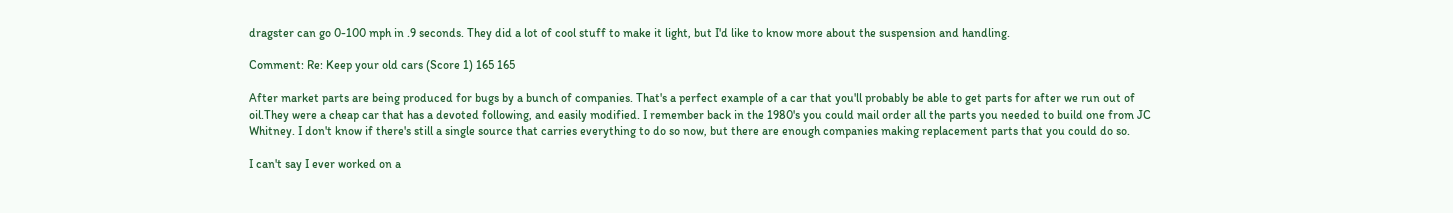dragster can go 0-100 mph in .9 seconds. They did a lot of cool stuff to make it light, but I'd like to know more about the suspension and handling.

Comment: Re: Keep your old cars (Score 1) 165 165

After market parts are being produced for bugs by a bunch of companies. That's a perfect example of a car that you'll probably be able to get parts for after we run out of oil.They were a cheap car that has a devoted following, and easily modified. I remember back in the 1980's you could mail order all the parts you needed to build one from JC Whitney. I don't know if there's still a single source that carries everything to do so now, but there are enough companies making replacement parts that you could do so.

I can't say I ever worked on a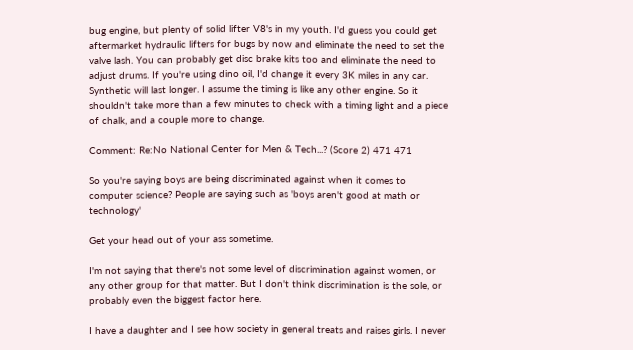bug engine, but plenty of solid lifter V8's in my youth. I'd guess you could get aftermarket hydraulic lifters for bugs by now and eliminate the need to set the valve lash. You can probably get disc brake kits too and eliminate the need to adjust drums. If you're using dino oil, I'd change it every 3K miles in any car. Synthetic will last longer. I assume the timing is like any other engine. So it shouldn't take more than a few minutes to check with a timing light and a piece of chalk, and a couple more to change.

Comment: Re:No National Center for Men & Tech...? (Score 2) 471 471

So you're saying boys are being discriminated against when it comes to computer science? People are saying such as 'boys aren't good at math or technology'

Get your head out of your ass sometime.

I'm not saying that there's not some level of discrimination against women, or any other group for that matter. But I don't think discrimination is the sole, or probably even the biggest factor here.

I have a daughter and I see how society in general treats and raises girls. I never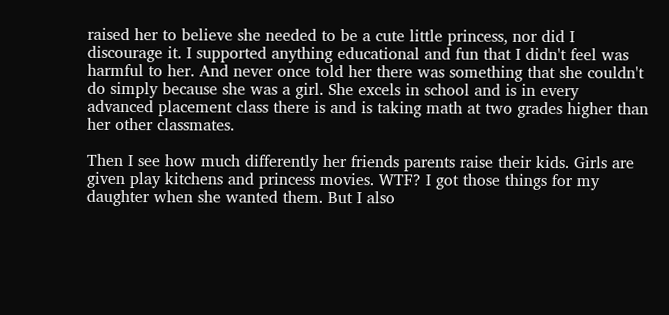raised her to believe she needed to be a cute little princess, nor did I discourage it. I supported anything educational and fun that I didn't feel was harmful to her. And never once told her there was something that she couldn't do simply because she was a girl. She excels in school and is in every advanced placement class there is and is taking math at two grades higher than her other classmates.

Then I see how much differently her friends parents raise their kids. Girls are given play kitchens and princess movies. WTF? I got those things for my daughter when she wanted them. But I also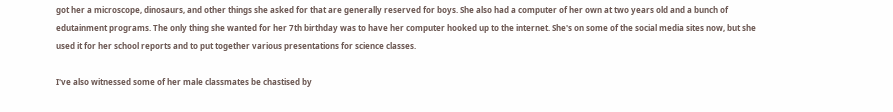got her a microscope, dinosaurs, and other things she asked for that are generally reserved for boys. She also had a computer of her own at two years old and a bunch of edutainment programs. The only thing she wanted for her 7th birthday was to have her computer hooked up to the internet. She's on some of the social media sites now, but she used it for her school reports and to put together various presentations for science classes.

I've also witnessed some of her male classmates be chastised by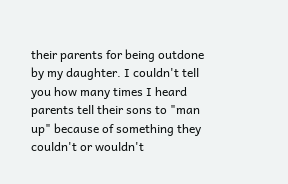their parents for being outdone by my daughter. I couldn't tell you how many times I heard parents tell their sons to "man up" because of something they couldn't or wouldn't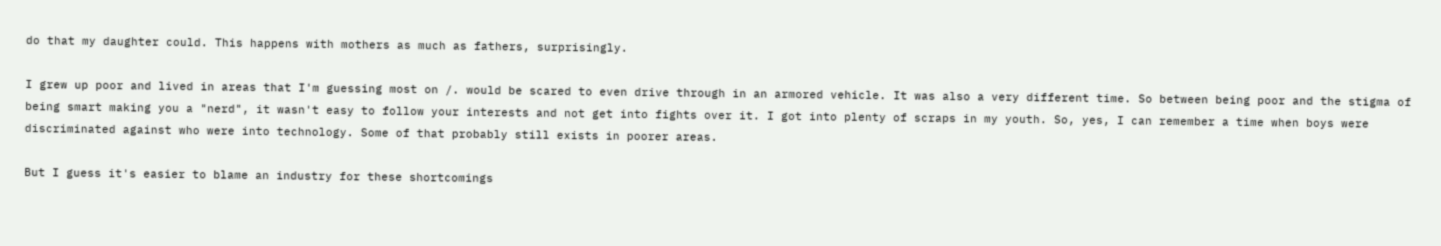do that my daughter could. This happens with mothers as much as fathers, surprisingly.

I grew up poor and lived in areas that I'm guessing most on /. would be scared to even drive through in an armored vehicle. It was also a very different time. So between being poor and the stigma of being smart making you a "nerd", it wasn't easy to follow your interests and not get into fights over it. I got into plenty of scraps in my youth. So, yes, I can remember a time when boys were discriminated against who were into technology. Some of that probably still exists in poorer areas.

But I guess it's easier to blame an industry for these shortcomings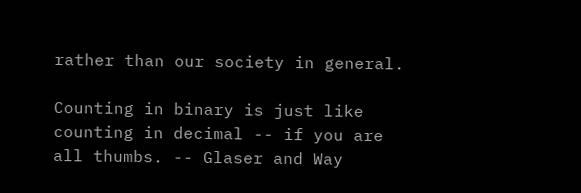rather than our society in general.

Counting in binary is just like counting in decimal -- if you are all thumbs. -- Glaser and Way